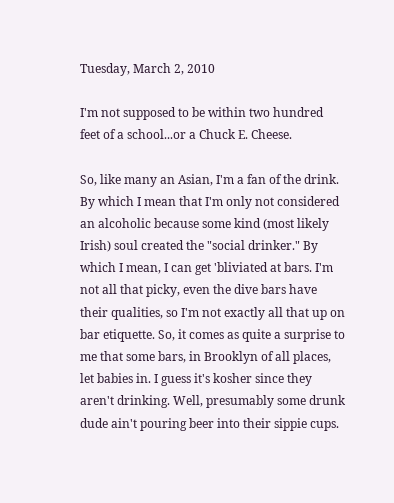Tuesday, March 2, 2010

I'm not supposed to be within two hundred feet of a school...or a Chuck E. Cheese.

So, like many an Asian, I'm a fan of the drink. By which I mean that I'm only not considered an alcoholic because some kind (most likely Irish) soul created the "social drinker." By which I mean, I can get 'bliviated at bars. I'm not all that picky, even the dive bars have their qualities, so I'm not exactly all that up on bar etiquette. So, it comes as quite a surprise to me that some bars, in Brooklyn of all places, let babies in. I guess it's kosher since they aren't drinking. Well, presumably some drunk dude ain't pouring beer into their sippie cups.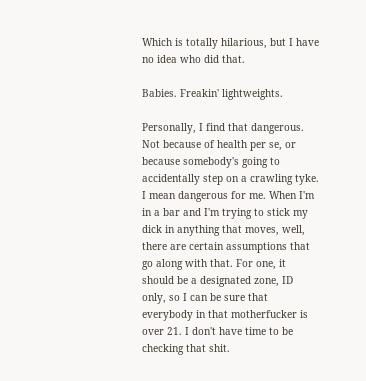Which is totally hilarious, but I have no idea who did that.

Babies. Freakin' lightweights.

Personally, I find that dangerous. Not because of health per se, or because somebody's going to accidentally step on a crawling tyke. I mean dangerous for me. When I'm in a bar and I'm trying to stick my dick in anything that moves, well, there are certain assumptions that go along with that. For one, it should be a designated zone, ID only, so I can be sure that everybody in that motherfucker is over 21. I don't have time to be checking that shit.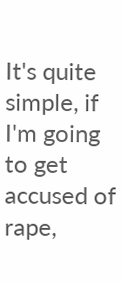It's quite simple, if I'm going to get accused of rape,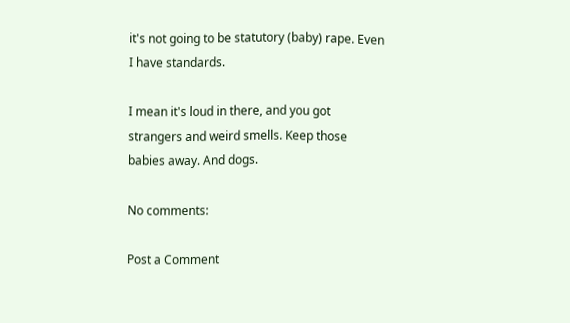it's not going to be statutory (baby) rape. Even I have standards.

I mean it's loud in there, and you got strangers and weird smells. Keep those babies away. And dogs.

No comments:

Post a Comment